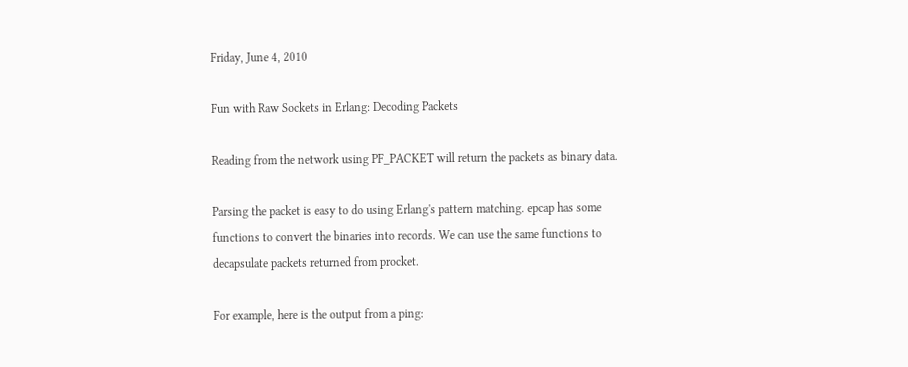Friday, June 4, 2010

Fun with Raw Sockets in Erlang: Decoding Packets

Reading from the network using PF_PACKET will return the packets as binary data.

Parsing the packet is easy to do using Erlang's pattern matching. epcap has some functions to convert the binaries into records. We can use the same functions to decapsulate packets returned from procket.

For example, here is the output from a ping: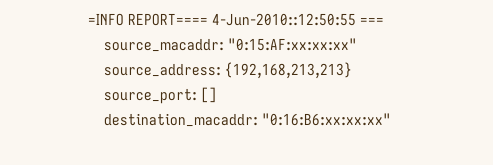=INFO REPORT==== 4-Jun-2010::12:50:55 ===
    source_macaddr: "0:15:AF:xx:xx:xx"
    source_address: {192,168,213,213}
    source_port: []
    destination_macaddr: "0:16:B6:xx:xx:xx"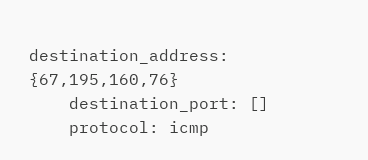destination_address: {67,195,160,76}
    destination_port: []
    protocol: icmp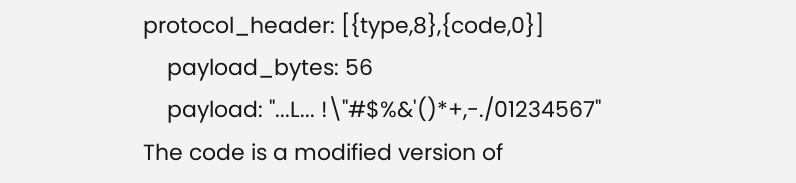protocol_header: [{type,8},{code,0}]
    payload_bytes: 56
    payload: "...L... !\"#$%&'()*+,-./01234567"
The code is a modified version of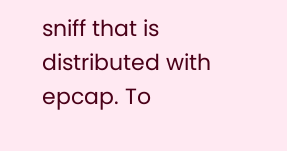sniff that is distributed with epcap. To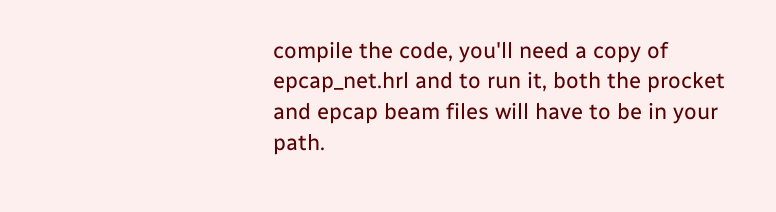compile the code, you'll need a copy of epcap_net.hrl and to run it, both the procket and epcap beam files will have to be in your path.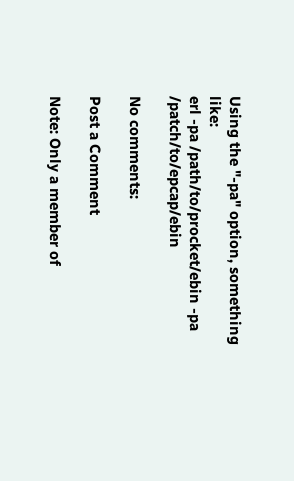Using the "-pa" option, something like:
erl -pa /path/to/procket/ebin -pa /patch/to/epcap/ebin

No comments:

Post a Comment

Note: Only a member of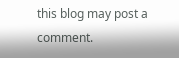this blog may post a comment.